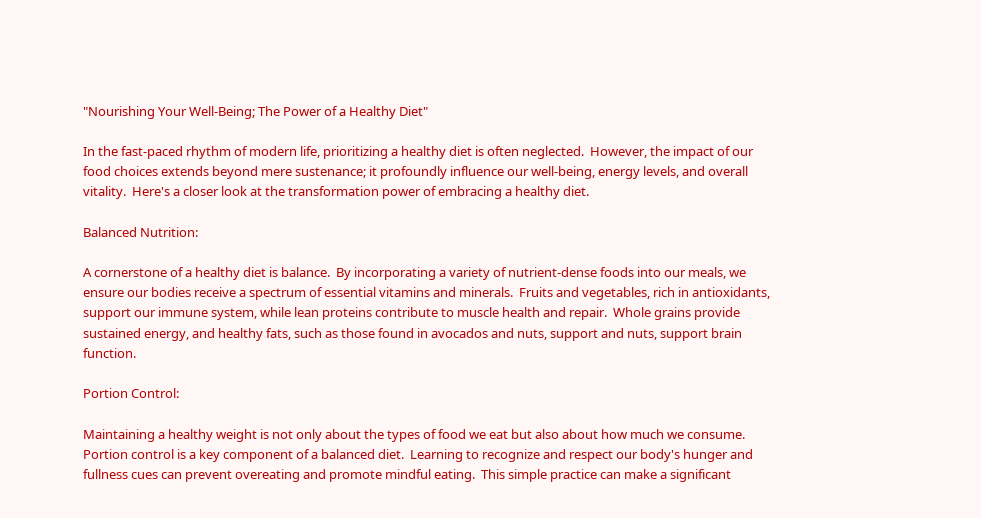"Nourishing Your Well-Being; The Power of a Healthy Diet"

In the fast-paced rhythm of modern life, prioritizing a healthy diet is often neglected.  However, the impact of our food choices extends beyond mere sustenance; it profoundly influence our well-being, energy levels, and overall vitality.  Here's a closer look at the transformation power of embracing a healthy diet.

Balanced Nutrition:

A cornerstone of a healthy diet is balance.  By incorporating a variety of nutrient-dense foods into our meals, we ensure our bodies receive a spectrum of essential vitamins and minerals.  Fruits and vegetables, rich in antioxidants, support our immune system, while lean proteins contribute to muscle health and repair.  Whole grains provide sustained energy, and healthy fats, such as those found in avocados and nuts, support and nuts, support brain function.

Portion Control:

Maintaining a healthy weight is not only about the types of food we eat but also about how much we consume.  Portion control is a key component of a balanced diet.  Learning to recognize and respect our body's hunger and fullness cues can prevent overeating and promote mindful eating.  This simple practice can make a significant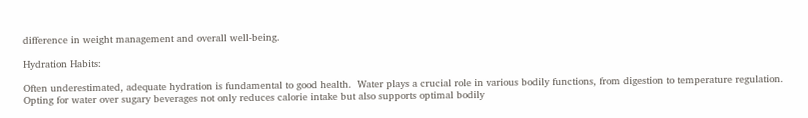difference in weight management and overall well-being.

Hydration Habits:

Often underestimated, adequate hydration is fundamental to good health.  Water plays a crucial role in various bodily functions, from digestion to temperature regulation.  Opting for water over sugary beverages not only reduces calorie intake but also supports optimal bodily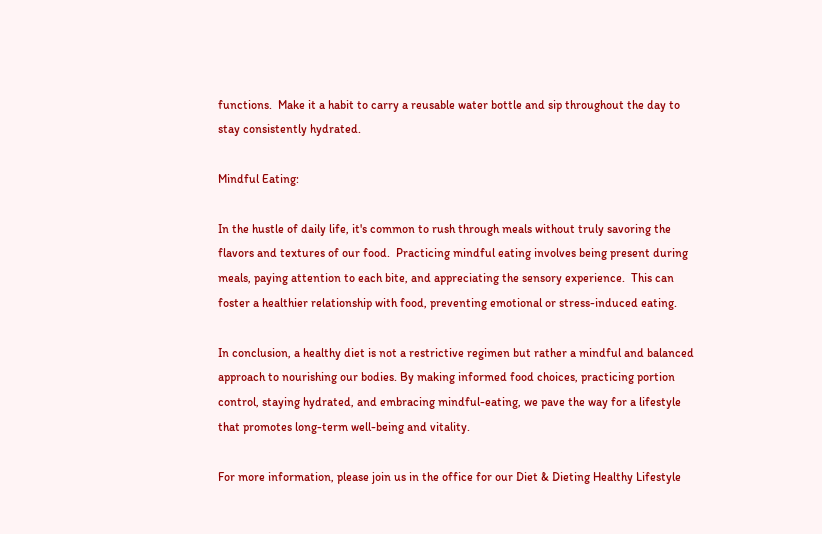functions.  Make it a habit to carry a reusable water bottle and sip throughout the day to stay consistently hydrated.

Mindful Eating:

In the hustle of daily life, it's common to rush through meals without truly savoring the flavors and textures of our food.  Practicing mindful eating involves being present during meals, paying attention to each bite, and appreciating the sensory experience.  This can foster a healthier relationship with food, preventing emotional or stress-induced eating.

In conclusion, a healthy diet is not a restrictive regimen but rather a mindful and balanced approach to nourishing our bodies. By making informed food choices, practicing portion control, staying hydrated, and embracing mindful-eating, we pave the way for a lifestyle that promotes long-term well-being and vitality.

For more information, please join us in the office for our Diet & Dieting Healthy Lifestyle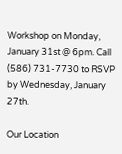Workshop on Monday, January 31st @ 6pm. Call (586) 731-7730 to RSVP by Wednesday, January 27th.

Our Location